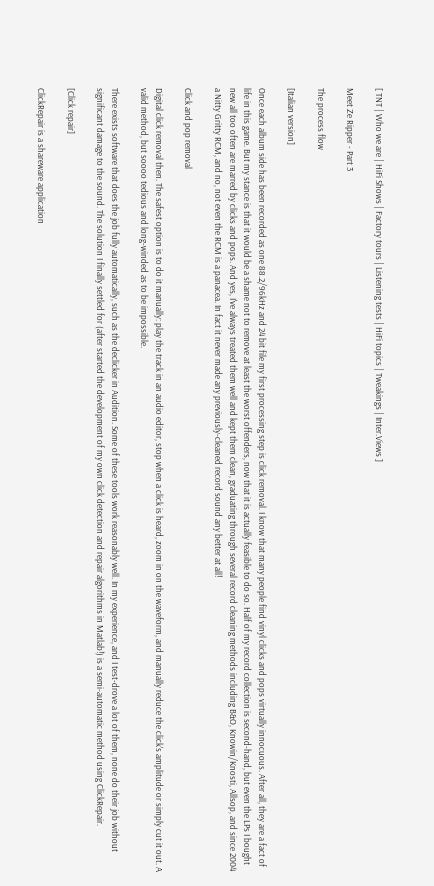[ TNT | Who we are | HiFi Shows | Factory tours | Listening tests | HiFi topics | Tweakings | Inter.Views ]

Meet Ze Ripper - Part 3

The process flow

[Italian version]

Once each album side has been recorded as one 88.2/96kHz and 24 bit file my first processing step is click removal. I know that many people find vinyl clicks and pops virtually innocuous. After all, they are a fact of life in this game. But my stance is that it would be a shame not to remove at least the worst offenders, now that it is actually feasible to do so. Half of my record collection is second-hand, but even the LPs I bought new all too often are marred by clicks and pops. And yes, I've always treated them well and kept them clean, graduating through several record cleaning methods including B&O, Knowin/Knosti, Allsop, and since 2004 a Nitty Gritty RCM, and no, not even the RCM is a panacea. In fact it never made any previously-cleaned record sound any better at all!

Click and pop removal

Digital click removal then. The safest option is to do it manually: play the track in an audio editor, stop when a click is heard, zoom in on the waveform, and manually reduce the click's amplitude or simply cut it out. A valid method, but soooo tedious and long-winded as to be impossible.

There exists software that does the job fully automatically, such as the declicker in Audition. Some of these tools work reasonably well. In my experience, and I test-drove a lot of them, none do their job without significant damage to the sound. The solution I finally settled for (after started the development of my own click detection and repair algorithms in Matlab!) is a semi-automatic method using ClickRepair.

[Click repair]

ClickRepair is a shareware application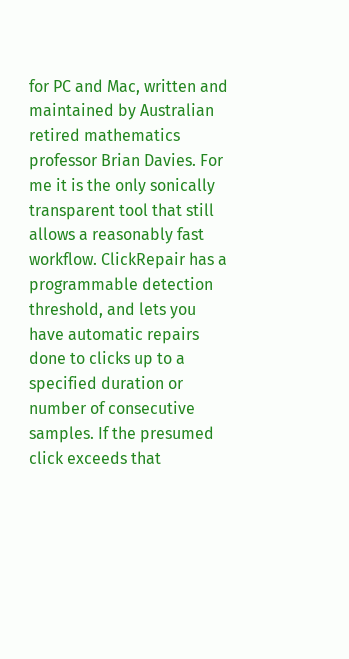for PC and Mac, written and maintained by Australian retired mathematics professor Brian Davies. For me it is the only sonically transparent tool that still allows a reasonably fast workflow. ClickRepair has a programmable detection threshold, and lets you have automatic repairs done to clicks up to a specified duration or number of consecutive samples. If the presumed click exceeds that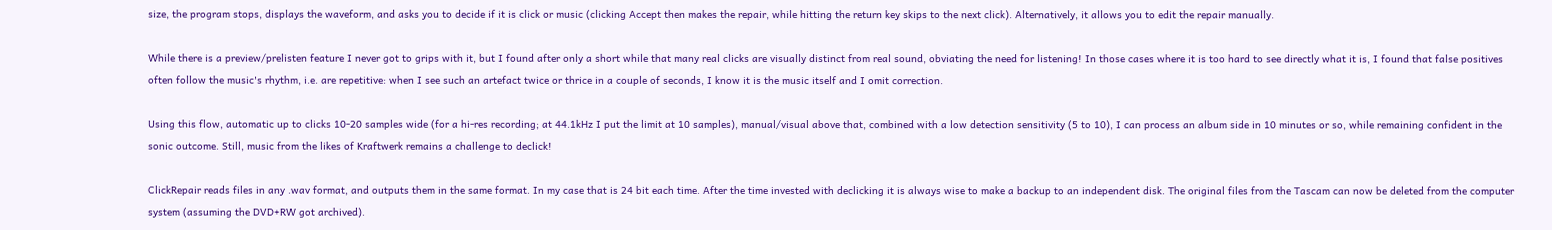size, the program stops, displays the waveform, and asks you to decide if it is click or music (clicking Accept then makes the repair, while hitting the return key skips to the next click). Alternatively, it allows you to edit the repair manually.

While there is a preview/prelisten feature I never got to grips with it, but I found after only a short while that many real clicks are visually distinct from real sound, obviating the need for listening! In those cases where it is too hard to see directly what it is, I found that false positives often follow the music's rhythm, i.e. are repetitive: when I see such an artefact twice or thrice in a couple of seconds, I know it is the music itself and I omit correction.

Using this flow, automatic up to clicks 10-20 samples wide (for a hi-res recording; at 44.1kHz I put the limit at 10 samples), manual/visual above that, combined with a low detection sensitivity (5 to 10), I can process an album side in 10 minutes or so, while remaining confident in the sonic outcome. Still, music from the likes of Kraftwerk remains a challenge to declick!

ClickRepair reads files in any .wav format, and outputs them in the same format. In my case that is 24 bit each time. After the time invested with declicking it is always wise to make a backup to an independent disk. The original files from the Tascam can now be deleted from the computer system (assuming the DVD+RW got archived).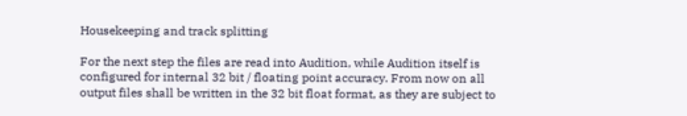Housekeeping and track splitting

For the next step the files are read into Audition, while Audition itself is configured for internal 32 bit / floating point accuracy. From now on all output files shall be written in the 32 bit float format, as they are subject to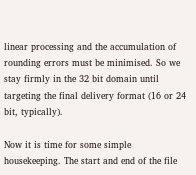linear processing and the accumulation of rounding errors must be minimised. So we stay firmly in the 32 bit domain until targeting the final delivery format (16 or 24 bit, typically).

Now it is time for some simple housekeeping. The start and end of the file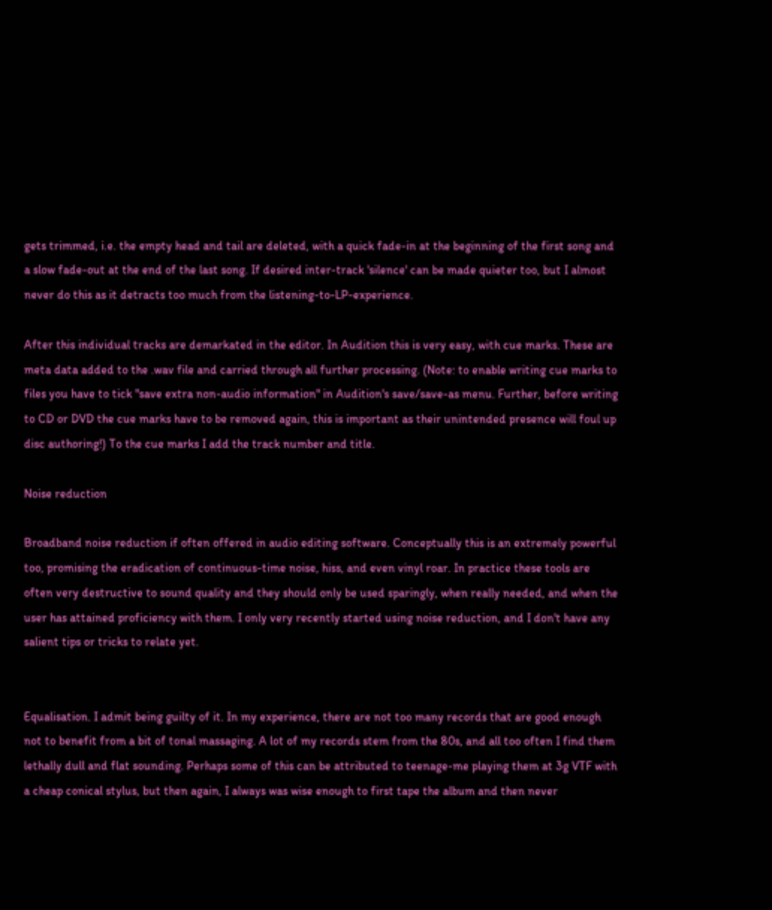gets trimmed, i.e. the empty head and tail are deleted, with a quick fade-in at the beginning of the first song and a slow fade-out at the end of the last song. If desired inter-track 'silence' can be made quieter too, but I almost never do this as it detracts too much from the listening-to-LP-experience.

After this individual tracks are demarkated in the editor. In Audition this is very easy, with cue marks. These are meta data added to the .wav file and carried through all further processing. (Note: to enable writing cue marks to files you have to tick "save extra non-audio information" in Audition's save/save-as menu. Further, before writing to CD or DVD the cue marks have to be removed again, this is important as their unintended presence will foul up disc authoring!) To the cue marks I add the track number and title.

Noise reduction

Broadband noise reduction if often offered in audio editing software. Conceptually this is an extremely powerful too, promising the eradication of continuous-time noise, hiss, and even vinyl roar. In practice these tools are often very destructive to sound quality and they should only be used sparingly, when really needed, and when the user has attained proficiency with them. I only very recently started using noise reduction, and I don't have any salient tips or tricks to relate yet.


Equalisation. I admit being guilty of it. In my experience, there are not too many records that are good enough not to benefit from a bit of tonal massaging. A lot of my records stem from the 80s, and all too often I find them lethally dull and flat sounding. Perhaps some of this can be attributed to teenage-me playing them at 3g VTF with a cheap conical stylus, but then again, I always was wise enough to first tape the album and then never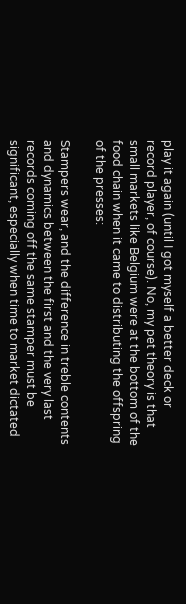play it again (until I got myself a better deck or record player, of course). No, my pet theory is that small markets like Belgium were at the bottom of the food chain when it came to distributing the offspring of the presses:

Stampers wear, and the difference in treble contents and dynamics between the first and the very last records coming off the same stamper must be significant, especially when time to market dictated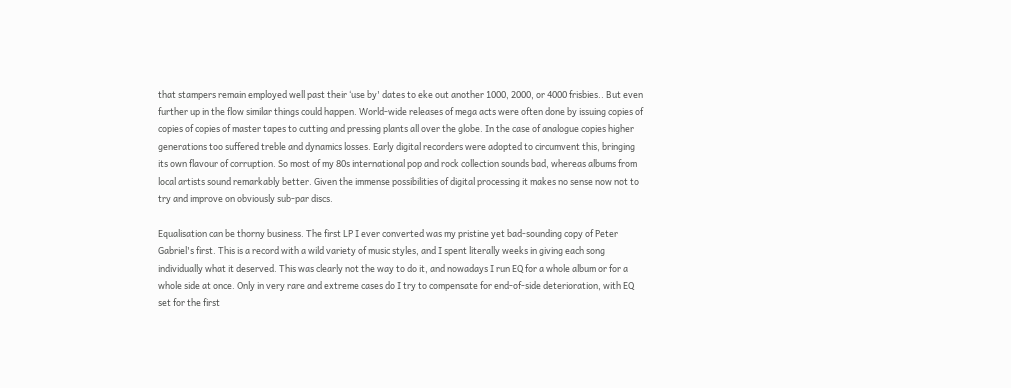that stampers remain employed well past their ‘use by' dates to eke out another 1000, 2000, or 4000 frisbies.. But even further up in the flow similar things could happen. World-wide releases of mega acts were often done by issuing copies of copies of copies of master tapes to cutting and pressing plants all over the globe. In the case of analogue copies higher generations too suffered treble and dynamics losses. Early digital recorders were adopted to circumvent this, bringing its own flavour of corruption. So most of my 80s international pop and rock collection sounds bad, whereas albums from local artists sound remarkably better. Given the immense possibilities of digital processing it makes no sense now not to try and improve on obviously sub-par discs.

Equalisation can be thorny business. The first LP I ever converted was my pristine yet bad-sounding copy of Peter Gabriel's first. This is a record with a wild variety of music styles, and I spent literally weeks in giving each song individually what it deserved. This was clearly not the way to do it, and nowadays I run EQ for a whole album or for a whole side at once. Only in very rare and extreme cases do I try to compensate for end-of-side deterioration, with EQ set for the first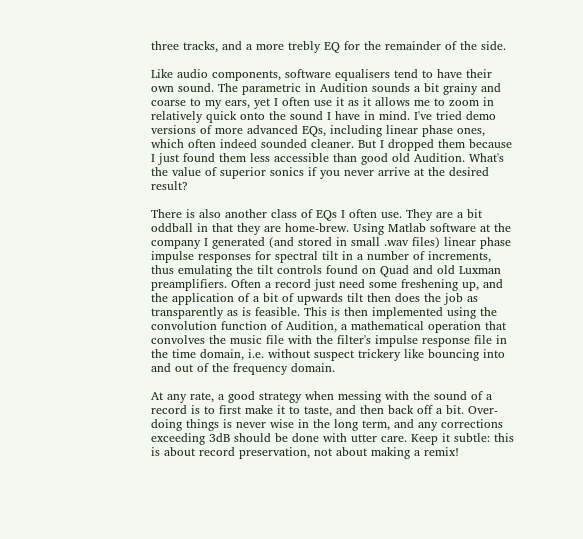three tracks, and a more trebly EQ for the remainder of the side.

Like audio components, software equalisers tend to have their own sound. The parametric in Audition sounds a bit grainy and coarse to my ears, yet I often use it as it allows me to zoom in relatively quick onto the sound I have in mind. I've tried demo versions of more advanced EQs, including linear phase ones, which often indeed sounded cleaner. But I dropped them because I just found them less accessible than good old Audition. What's the value of superior sonics if you never arrive at the desired result?

There is also another class of EQs I often use. They are a bit oddball in that they are home-brew. Using Matlab software at the company I generated (and stored in small .wav files) linear phase impulse responses for spectral tilt in a number of increments, thus emulating the tilt controls found on Quad and old Luxman preamplifiers. Often a record just need some freshening up, and the application of a bit of upwards tilt then does the job as transparently as is feasible. This is then implemented using the convolution function of Audition, a mathematical operation that convolves the music file with the filter's impulse response file in the time domain, i.e. without suspect trickery like bouncing into and out of the frequency domain.

At any rate, a good strategy when messing with the sound of a record is to first make it to taste, and then back off a bit. Over-doing things is never wise in the long term, and any corrections exceeding 3dB should be done with utter care. Keep it subtle: this is about record preservation, not about making a remix!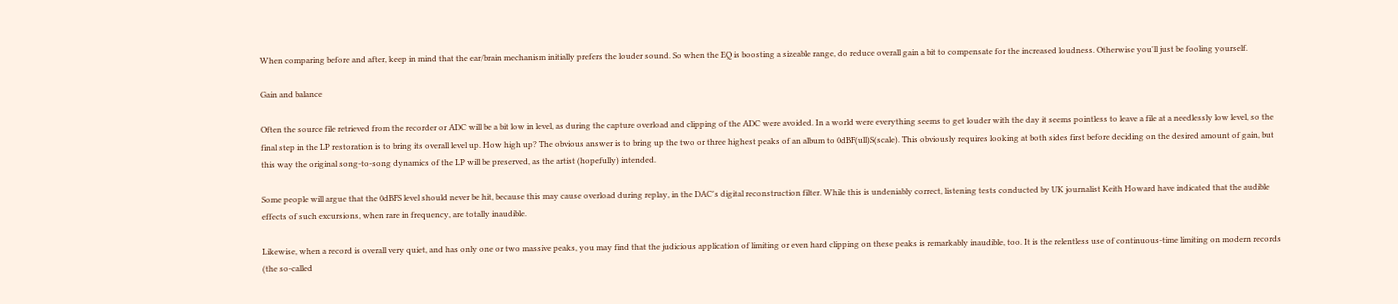When comparing before and after, keep in mind that the ear/brain mechanism initially prefers the louder sound. So when the EQ is boosting a sizeable range, do reduce overall gain a bit to compensate for the increased loudness. Otherwise you'll just be fooling yourself.

Gain and balance

Often the source file retrieved from the recorder or ADC will be a bit low in level, as during the capture overload and clipping of the ADC were avoided. In a world were everything seems to get louder with the day it seems pointless to leave a file at a needlessly low level, so the final step in the LP restoration is to bring its overall level up. How high up? The obvious answer is to bring up the two or three highest peaks of an album to 0dBF(ull)S(scale). This obviously requires looking at both sides first before deciding on the desired amount of gain, but this way the original song-to-song dynamics of the LP will be preserved, as the artist (hopefully) intended.

Some people will argue that the 0dBFS level should never be hit, because this may cause overload during replay, in the DAC's digital reconstruction filter. While this is undeniably correct, listening tests conducted by UK journalist Keith Howard have indicated that the audible effects of such excursions, when rare in frequency, are totally inaudible.

Likewise, when a record is overall very quiet, and has only one or two massive peaks, you may find that the judicious application of limiting or even hard clipping on these peaks is remarkably inaudible, too. It is the relentless use of continuous-time limiting on modern records (the so-called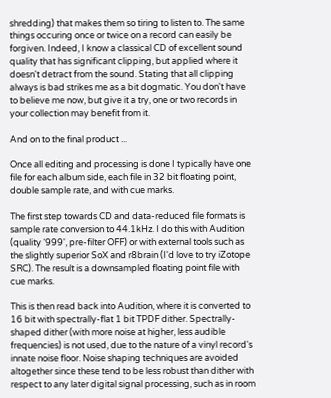shredding) that makes them so tiring to listen to. The same things occuring once or twice on a record can easily be forgiven. Indeed, I know a classical CD of excellent sound quality that has significant clipping, but applied where it doesn't detract from the sound. Stating that all clipping always is bad strikes me as a bit dogmatic. You don't have to believe me now, but give it a try, one or two records in your collection may benefit from it.

And on to the final product ...

Once all editing and processing is done I typically have one file for each album side, each file in 32 bit floating point, double sample rate, and with cue marks.

The first step towards CD and data-reduced file formats is sample rate conversion to 44.1kHz. I do this with Audition (quality ‘999', pre-filter OFF) or with external tools such as the slightly superior SoX and r8brain (I'd love to try iZotope SRC). The result is a downsampled floating point file with cue marks.

This is then read back into Audition, where it is converted to 16 bit with spectrally-flat 1 bit TPDF dither. Spectrally-shaped dither (with more noise at higher, less audible frequencies) is not used, due to the nature of a vinyl record's innate noise floor. Noise shaping techniques are avoided altogether since these tend to be less robust than dither with respect to any later digital signal processing, such as in room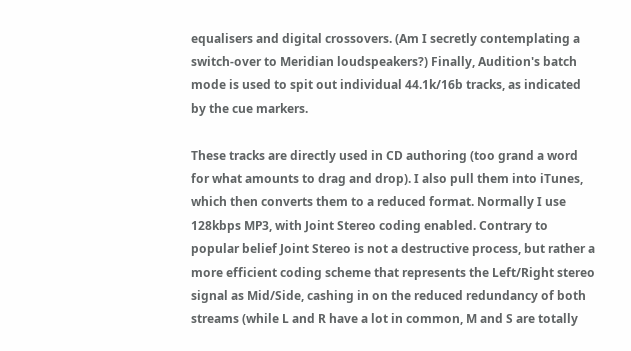equalisers and digital crossovers. (Am I secretly contemplating a switch-over to Meridian loudspeakers?) Finally, Audition's batch mode is used to spit out individual 44.1k/16b tracks, as indicated by the cue markers.

These tracks are directly used in CD authoring (too grand a word for what amounts to drag and drop). I also pull them into iTunes, which then converts them to a reduced format. Normally I use 128kbps MP3, with Joint Stereo coding enabled. Contrary to popular belief Joint Stereo is not a destructive process, but rather a more efficient coding scheme that represents the Left/Right stereo signal as Mid/Side, cashing in on the reduced redundancy of both streams (while L and R have a lot in common, M and S are totally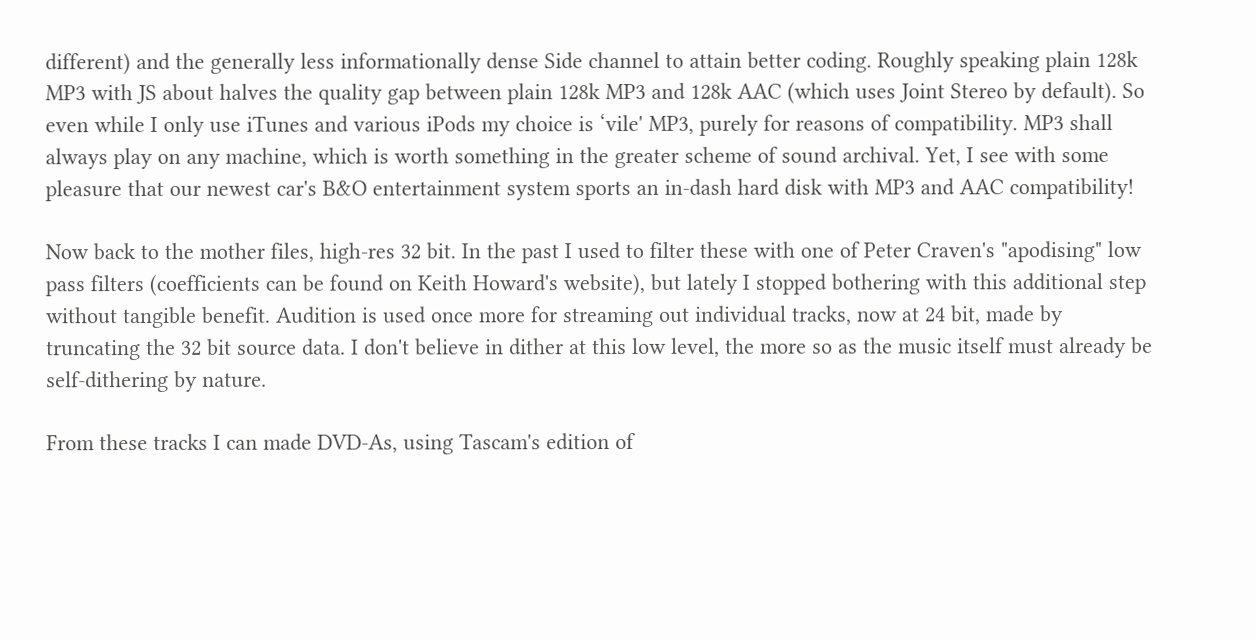different) and the generally less informationally dense Side channel to attain better coding. Roughly speaking plain 128k MP3 with JS about halves the quality gap between plain 128k MP3 and 128k AAC (which uses Joint Stereo by default). So even while I only use iTunes and various iPods my choice is ‘vile' MP3, purely for reasons of compatibility. MP3 shall always play on any machine, which is worth something in the greater scheme of sound archival. Yet, I see with some pleasure that our newest car's B&O entertainment system sports an in-dash hard disk with MP3 and AAC compatibility!

Now back to the mother files, high-res 32 bit. In the past I used to filter these with one of Peter Craven's "apodising" low pass filters (coefficients can be found on Keith Howard's website), but lately I stopped bothering with this additional step without tangible benefit. Audition is used once more for streaming out individual tracks, now at 24 bit, made by truncating the 32 bit source data. I don't believe in dither at this low level, the more so as the music itself must already be self-dithering by nature.

From these tracks I can made DVD-As, using Tascam's edition of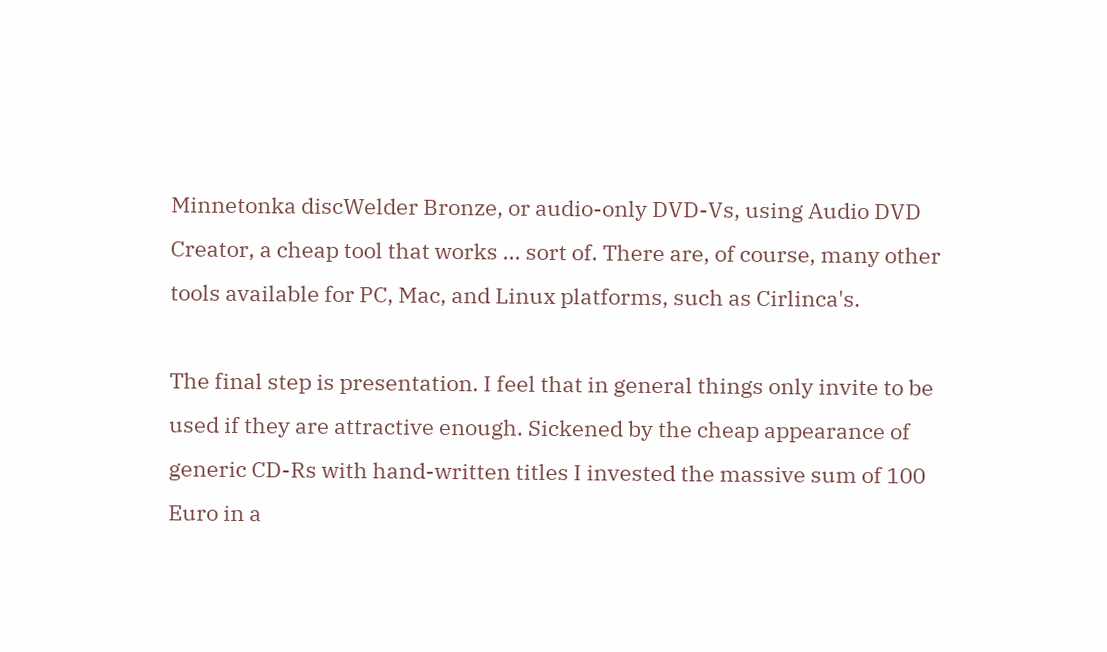Minnetonka discWelder Bronze, or audio-only DVD-Vs, using Audio DVD Creator, a cheap tool that works ... sort of. There are, of course, many other tools available for PC, Mac, and Linux platforms, such as Cirlinca's.

The final step is presentation. I feel that in general things only invite to be used if they are attractive enough. Sickened by the cheap appearance of generic CD-Rs with hand-written titles I invested the massive sum of 100 Euro in a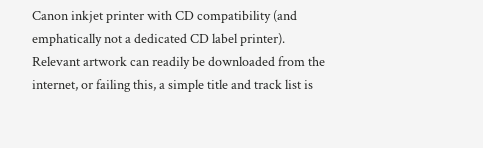Canon inkjet printer with CD compatibility (and emphatically not a dedicated CD label printer). Relevant artwork can readily be downloaded from the internet, or failing this, a simple title and track list is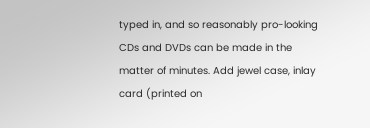typed in, and so reasonably pro-looking CDs and DVDs can be made in the matter of minutes. Add jewel case, inlay card (printed on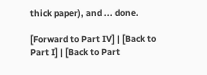thick paper), and ... done.

[Forward to Part IV] | [Back to Part I] | [Back to Part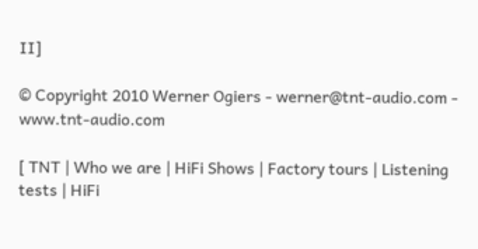II]

© Copyright 2010 Werner Ogiers - werner@tnt-audio.com - www.tnt-audio.com

[ TNT | Who we are | HiFi Shows | Factory tours | Listening tests | HiFi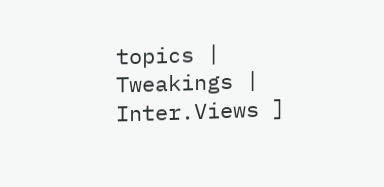topics | Tweakings | Inter.Views ]